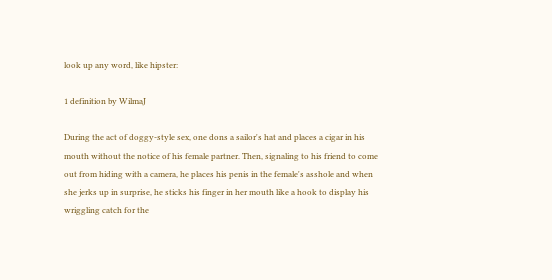look up any word, like hipster:

1 definition by WilmaJ

During the act of doggy-style sex, one dons a sailor's hat and places a cigar in his mouth without the notice of his female partner. Then, signaling to his friend to come out from hiding with a camera, he places his penis in the female's asshole and when she jerks up in surprise, he sticks his finger in her mouth like a hook to display his wriggling catch for the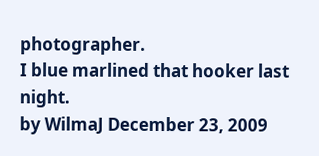photographer.
I blue marlined that hooker last night.
by WilmaJ December 23, 2009